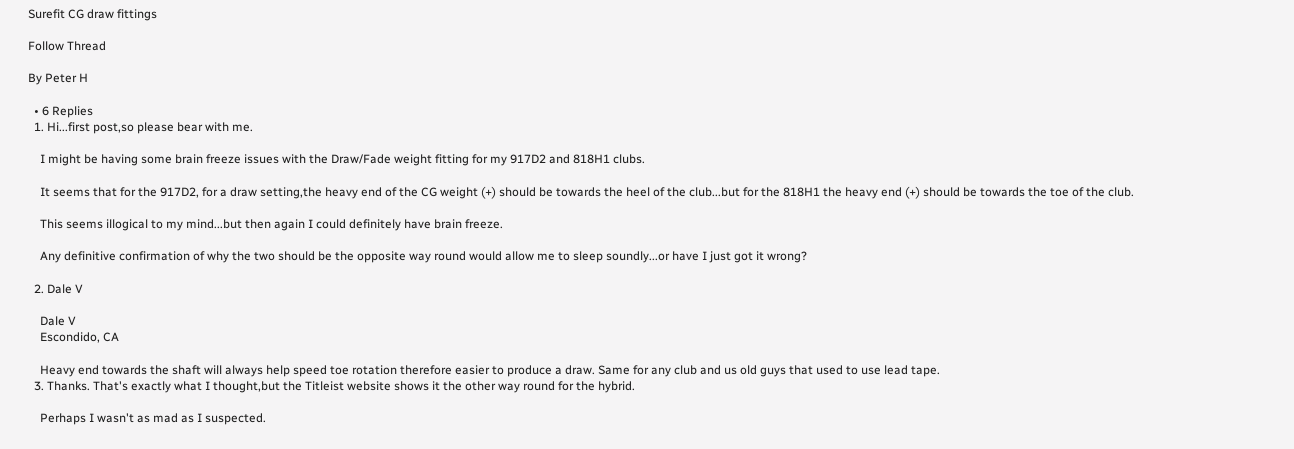Surefit CG draw fittings

Follow Thread

By Peter H

  • 6 Replies
  1. Hi...first post,so please bear with me.

    I might be having some brain freeze issues with the Draw/Fade weight fitting for my 917D2 and 818H1 clubs.

    It seems that for the 917D2, for a draw setting,the heavy end of the CG weight (+) should be towards the heel of the club...but for the 818H1 the heavy end (+) should be towards the toe of the club.

    This seems illogical to my mind...but then again I could definitely have brain freeze.

    Any definitive confirmation of why the two should be the opposite way round would allow me to sleep soundly...or have I just got it wrong?

  2. Dale V

    Dale V
    Escondido, CA

    Heavy end towards the shaft will always help speed toe rotation therefore easier to produce a draw. Same for any club and us old guys that used to use lead tape.
  3. Thanks. That's exactly what I thought,but the Titleist website shows it the other way round for the hybrid.

    Perhaps I wasn't as mad as I suspected.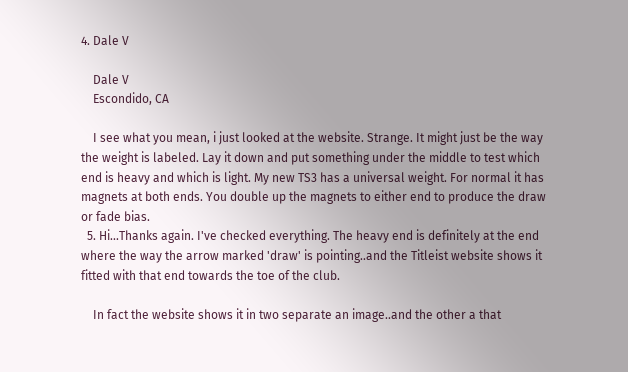4. Dale V

    Dale V
    Escondido, CA

    I see what you mean, i just looked at the website. Strange. It might just be the way the weight is labeled. Lay it down and put something under the middle to test which end is heavy and which is light. My new TS3 has a universal weight. For normal it has magnets at both ends. You double up the magnets to either end to produce the draw or fade bias.
  5. Hi...Thanks again. I've checked everything. The heavy end is definitely at the end where the way the arrow marked 'draw' is pointing..and the Titleist website shows it fitted with that end towards the toe of the club.

    In fact the website shows it in two separate an image..and the other a that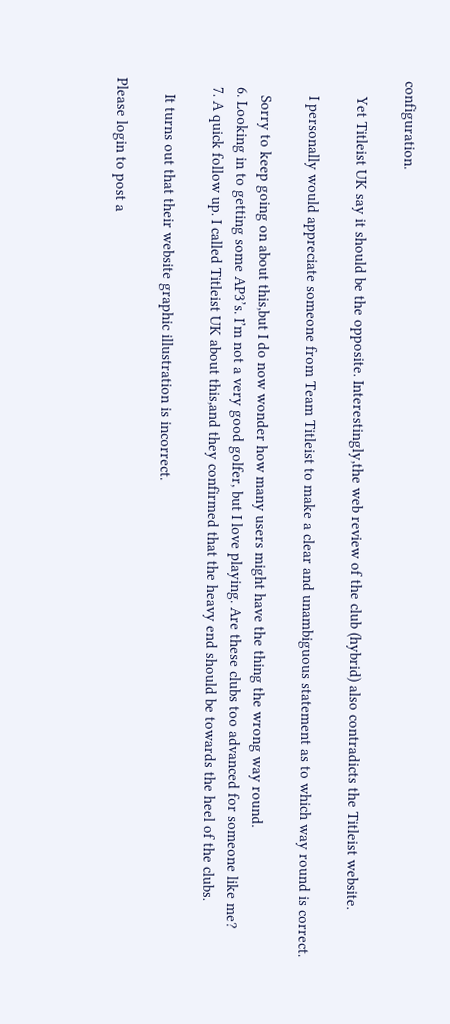configuration.

    Yet Titleist UK say it should be the opposite. Interestingly,the web review of the club (hybrid) also contradicts the Titleist website.

    I personally would appreciate someone from Team Titleist to make a clear and unambiguous statement as to which way round is correct.

    Sorry to keep going on about this,but I do now wonder how many users might have the thing the wrong way round.
  6. Looking in to getting some AP3’s. I’m not a very good golfer, but I love playing. Are these clubs too advanced for someone like me?
  7. A quick follow up. I called Titleist UK about this,and they confirmed that the heavy end should be towards the heel of the clubs.

    It turns out that their website graphic illustration is incorrect.

Please login to post a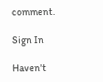comment.

Sign In

Haven't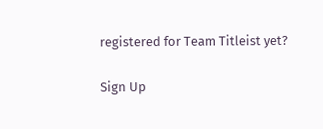registered for Team Titleist yet?

Sign Up